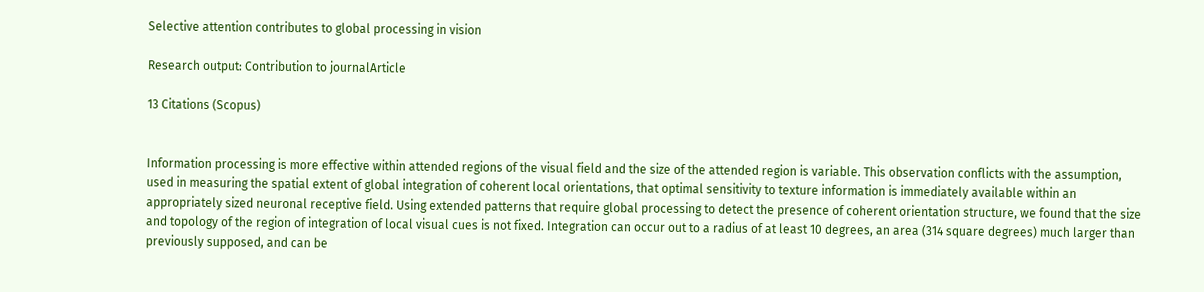Selective attention contributes to global processing in vision

Research output: Contribution to journalArticle

13 Citations (Scopus)


Information processing is more effective within attended regions of the visual field and the size of the attended region is variable. This observation conflicts with the assumption, used in measuring the spatial extent of global integration of coherent local orientations, that optimal sensitivity to texture information is immediately available within an appropriately sized neuronal receptive field. Using extended patterns that require global processing to detect the presence of coherent orientation structure, we found that the size and topology of the region of integration of local visual cues is not fixed. Integration can occur out to a radius of at least 10 degrees, an area (314 square degrees) much larger than previously supposed, and can be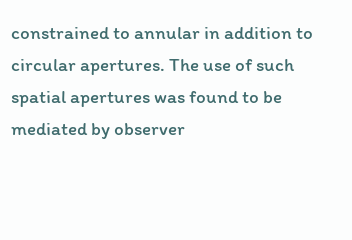constrained to annular in addition to circular apertures. The use of such spatial apertures was found to be mediated by observer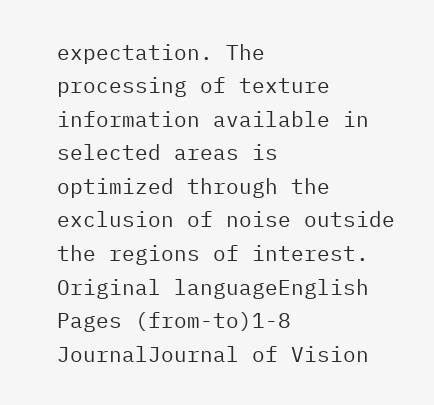expectation. The processing of texture information available in selected areas is optimized through the exclusion of noise outside the regions of interest.
Original languageEnglish
Pages (from-to)1-8
JournalJournal of Vision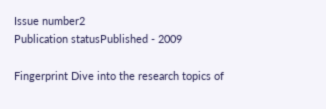Issue number2
Publication statusPublished - 2009

Fingerprint Dive into the research topics of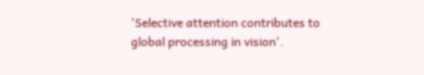'Selective attention contributes to global processing in vision'.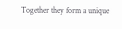Together they form a unique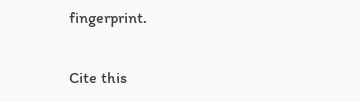fingerprint.

Cite this